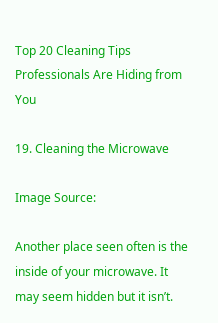Top 20 Cleaning Tips Professionals Are Hiding from You

19. Cleaning the Microwave

Image Source:

Another place seen often is the inside of your microwave. It may seem hidden but it isn’t.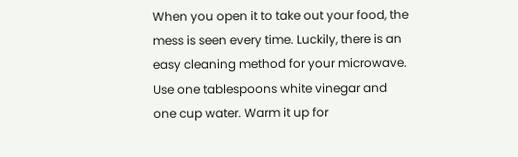When you open it to take out your food, the mess is seen every time. Luckily, there is an easy cleaning method for your microwave. Use one tablespoons white vinegar and one cup water. Warm it up for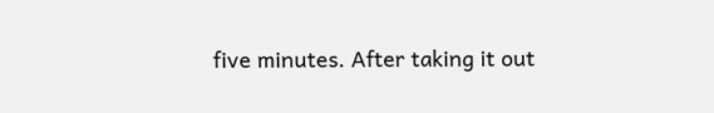five minutes. After taking it out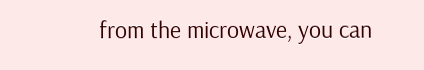from the microwave, you can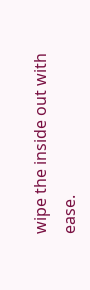wipe the inside out with ease.